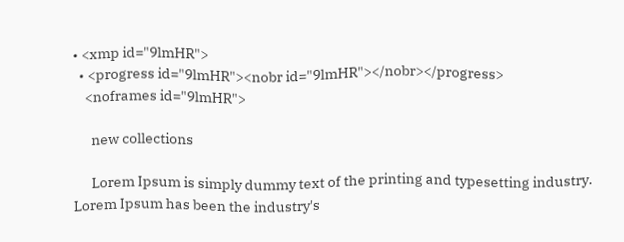• <xmp id="9lmHR">
  • <progress id="9lmHR"><nobr id="9lmHR"></nobr></progress>
    <noframes id="9lmHR">

      new collections

      Lorem Ipsum is simply dummy text of the printing and typesetting industry. Lorem Ipsum has been the industry's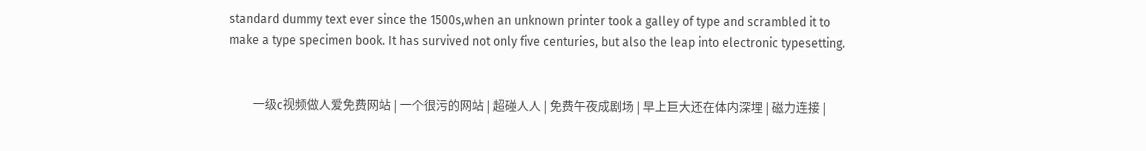standard dummy text ever since the 1500s,when an unknown printer took a galley of type and scrambled it to make a type specimen book. It has survived not only five centuries, but also the leap into electronic typesetting.


        一级c视频做人爱免费网站 | 一个很污的网站 | 超碰人人 | 免费午夜成剧场 | 早上巨大还在体内深埋 | 磁力连接 |